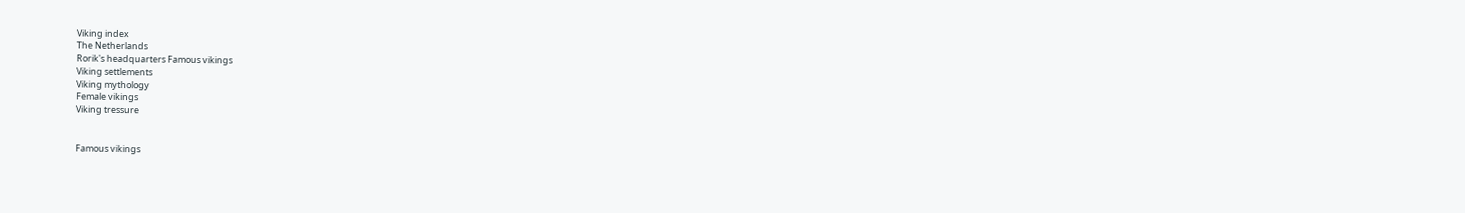Viking index
The Netherlands
Rorik's headquarters Famous vikings
Viking settlements
Viking mythology
Female vikings
Viking tressure


Famous vikings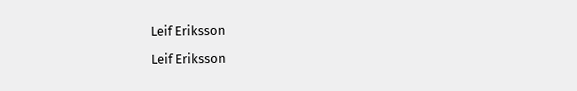Leif Eriksson

Leif Eriksson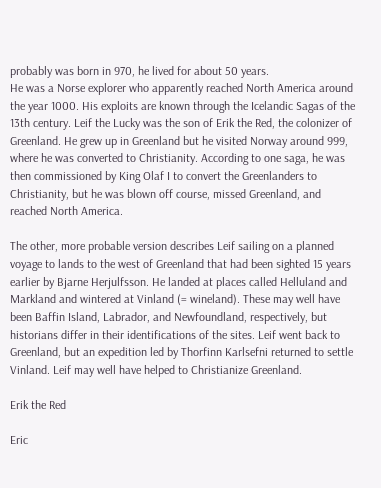probably was born in 970, he lived for about 50 years.
He was a Norse explorer who apparently reached North America around the year 1000. His exploits are known through the Icelandic Sagas of the 13th century. Leif the Lucky was the son of Erik the Red, the colonizer of Greenland. He grew up in Greenland but he visited Norway around 999, where he was converted to Christianity. According to one saga, he was then commissioned by King Olaf I to convert the Greenlanders to Christianity, but he was blown off course, missed Greenland, and reached North America.

The other, more probable version describes Leif sailing on a planned voyage to lands to the west of Greenland that had been sighted 15 years earlier by Bjarne Herjulfsson. He landed at places called Helluland and Markland and wintered at Vinland (= wineland). These may well have been Baffin Island, Labrador, and Newfoundland, respectively, but historians differ in their identifications of the sites. Leif went back to Greenland, but an expedition led by Thorfinn Karlsefni returned to settle Vinland. Leif may well have helped to Christianize Greenland.

Erik the Red

Eric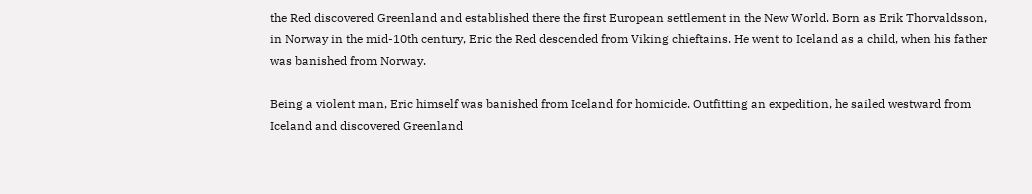the Red discovered Greenland and established there the first European settlement in the New World. Born as Erik Thorvaldsson, in Norway in the mid-10th century, Eric the Red descended from Viking chieftains. He went to Iceland as a child, when his father was banished from Norway.

Being a violent man, Eric himself was banished from Iceland for homicide. Outfitting an expedition, he sailed westward from Iceland and discovered Greenland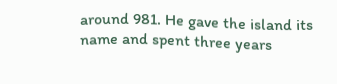around 981. He gave the island its name and spent three years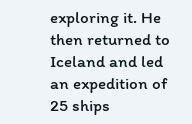exploring it. He then returned to Iceland and led an expedition of 25 ships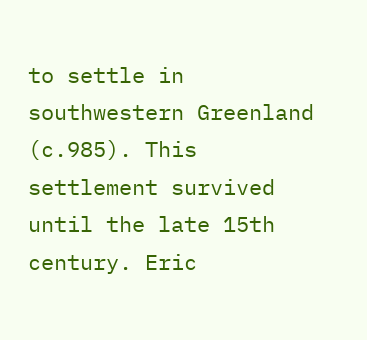to settle in southwestern Greenland (c.985). This settlement survived until the late 15th century. Eric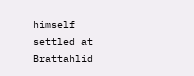himself settled at Brattahlid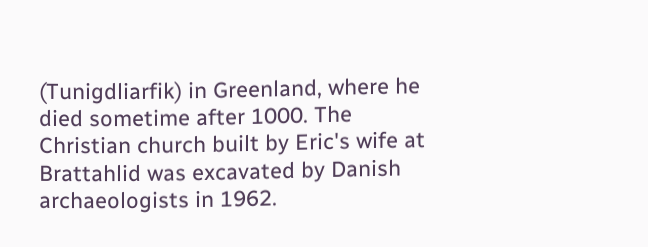(Tunigdliarfik) in Greenland, where he died sometime after 1000. The Christian church built by Eric's wife at Brattahlid was excavated by Danish archaeologists in 1962.